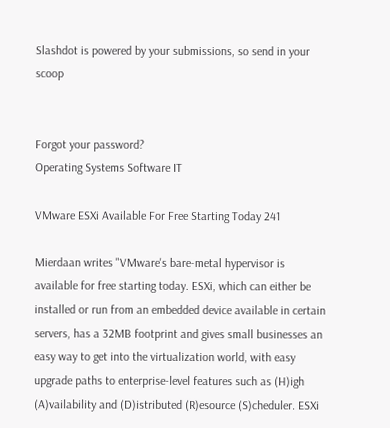Slashdot is powered by your submissions, so send in your scoop


Forgot your password?
Operating Systems Software IT

VMware ESXi Available For Free Starting Today 241

Mierdaan writes "VMware's bare-metal hypervisor is available for free starting today. ESXi, which can either be installed or run from an embedded device available in certain servers, has a 32MB footprint and gives small businesses an easy way to get into the virtualization world, with easy upgrade paths to enterprise-level features such as (H)igh (A)vailability and (D)istributed (R)esource (S)cheduler. ESXi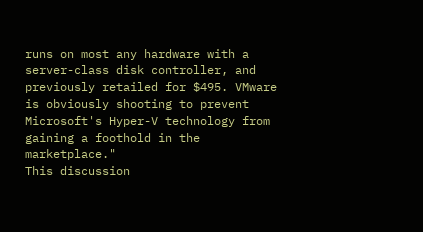runs on most any hardware with a server-class disk controller, and previously retailed for $495. VMware is obviously shooting to prevent Microsoft's Hyper-V technology from gaining a foothold in the marketplace."
This discussion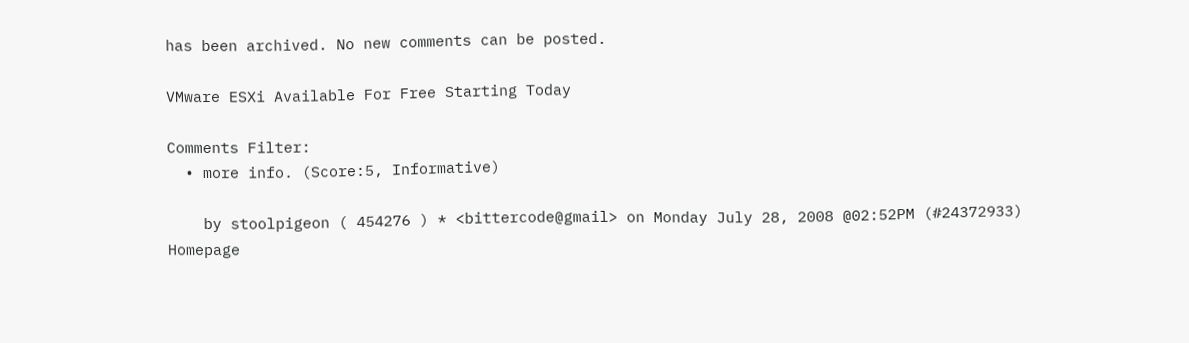has been archived. No new comments can be posted.

VMware ESXi Available For Free Starting Today

Comments Filter:
  • more info. (Score:5, Informative)

    by stoolpigeon ( 454276 ) * <bittercode@gmail> on Monday July 28, 2008 @02:52PM (#24372933) Homepage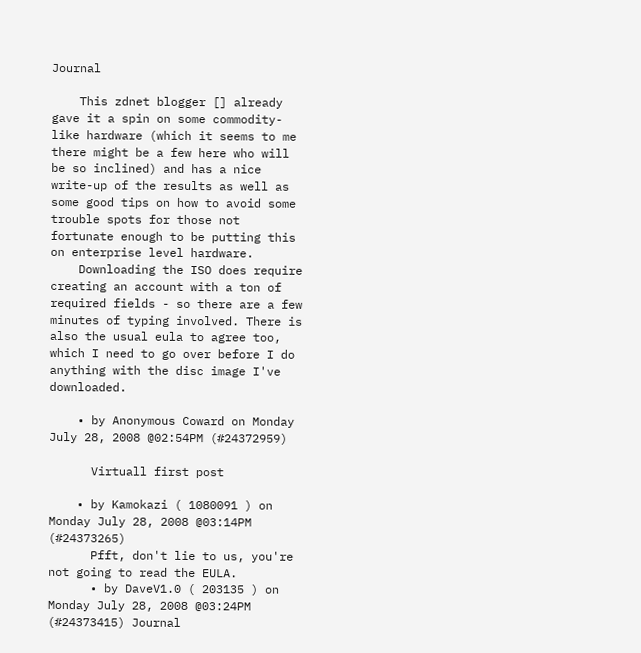Journal

    This zdnet blogger [] already gave it a spin on some commodity-like hardware (which it seems to me there might be a few here who will be so inclined) and has a nice write-up of the results as well as some good tips on how to avoid some trouble spots for those not fortunate enough to be putting this on enterprise level hardware.
    Downloading the ISO does require creating an account with a ton of required fields - so there are a few minutes of typing involved. There is also the usual eula to agree too, which I need to go over before I do anything with the disc image I've downloaded.

    • by Anonymous Coward on Monday July 28, 2008 @02:54PM (#24372959)

      Virtuall first post

    • by Kamokazi ( 1080091 ) on Monday July 28, 2008 @03:14PM (#24373265)
      Pfft, don't lie to us, you're not going to read the EULA.
      • by DaveV1.0 ( 203135 ) on Monday July 28, 2008 @03:24PM (#24373415) Journal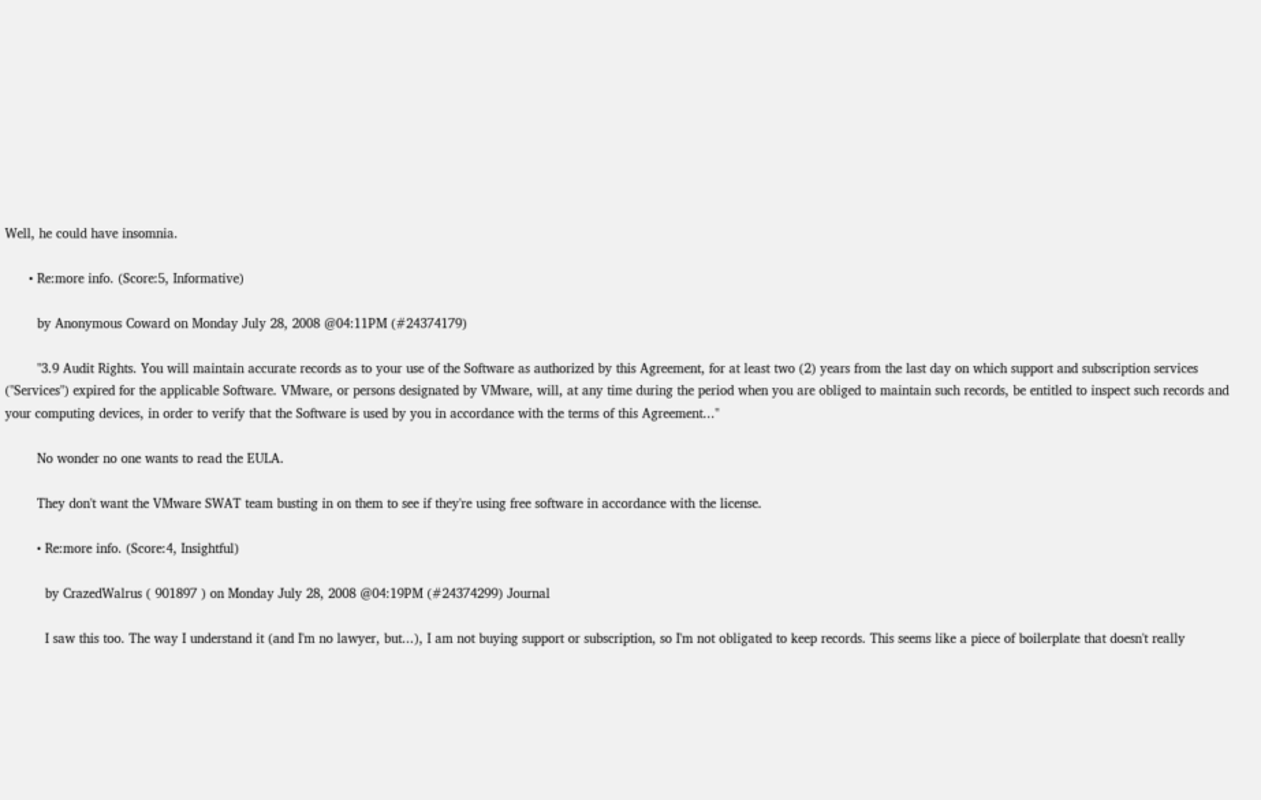Well, he could have insomnia.

      • Re:more info. (Score:5, Informative)

        by Anonymous Coward on Monday July 28, 2008 @04:11PM (#24374179)

        "3.9 Audit Rights. You will maintain accurate records as to your use of the Software as authorized by this Agreement, for at least two (2) years from the last day on which support and subscription services ("Services") expired for the applicable Software. VMware, or persons designated by VMware, will, at any time during the period when you are obliged to maintain such records, be entitled to inspect such records and your computing devices, in order to verify that the Software is used by you in accordance with the terms of this Agreement..."

        No wonder no one wants to read the EULA.

        They don't want the VMware SWAT team busting in on them to see if they're using free software in accordance with the license.

        • Re:more info. (Score:4, Insightful)

          by CrazedWalrus ( 901897 ) on Monday July 28, 2008 @04:19PM (#24374299) Journal

          I saw this too. The way I understand it (and I'm no lawyer, but...), I am not buying support or subscription, so I'm not obligated to keep records. This seems like a piece of boilerplate that doesn't really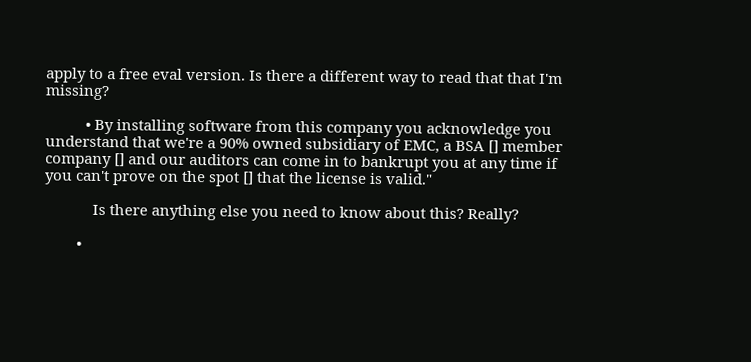apply to a free eval version. Is there a different way to read that that I'm missing?

          • By installing software from this company you acknowledge you understand that we're a 90% owned subsidiary of EMC, a BSA [] member company [] and our auditors can come in to bankrupt you at any time if you can't prove on the spot [] that the license is valid."

            Is there anything else you need to know about this? Really?

        •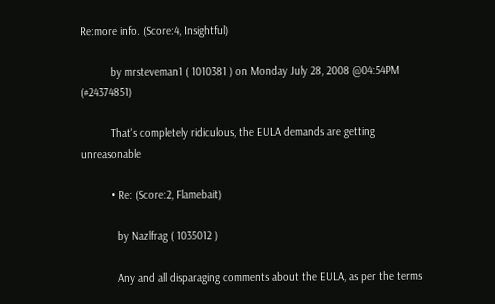Re:more info. (Score:4, Insightful)

          by mrsteveman1 ( 1010381 ) on Monday July 28, 2008 @04:54PM (#24374851)

          That's completely ridiculous, the EULA demands are getting unreasonable

          • Re: (Score:2, Flamebait)

            by Nazlfrag ( 1035012 )

            Any and all disparaging comments about the EULA, as per the terms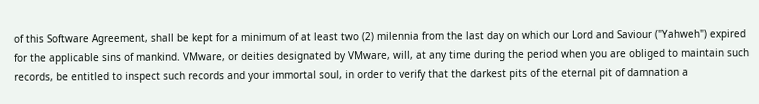of this Software Agreement, shall be kept for a minimum of at least two (2) milennia from the last day on which our Lord and Saviour ("Yahweh") expired for the applicable sins of mankind. VMware, or deities designated by VMware, will, at any time during the period when you are obliged to maintain such records, be entitled to inspect such records and your immortal soul, in order to verify that the darkest pits of the eternal pit of damnation a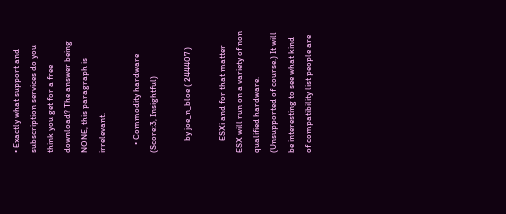• Exactly what support and subscription services do you think you get for a free download? The answer being NONE, this paragraph is irrelevant.

    • Commodity hardware (Score:3, Insightful)

      by joe_n_bloe ( 244407 )

      ESXi and for that matter ESX will run on a variety of non qualified hardware. (Unsupported of course.) It will be interesting to see what kind of compatibility list people are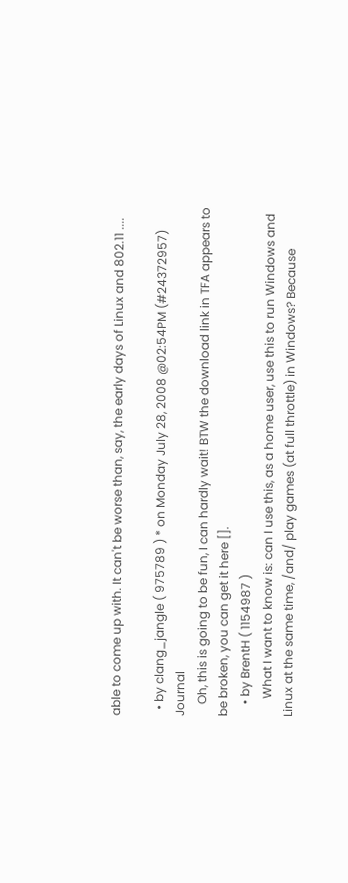able to come up with. It can't be worse than, say, the early days of Linux and 802.11 ....

  • by clang_jangle ( 975789 ) * on Monday July 28, 2008 @02:54PM (#24372957) Journal
    Oh, this is going to be fun, I can hardly wait! BTW the download link in TFA appears to be broken, you can get it here [].
    • by BrentH ( 1154987 )
      What I want to know is: can I use this, as a home user, use this to run Windows and Linux at the same time, /and/ play games (at full throttle) in Windows? Because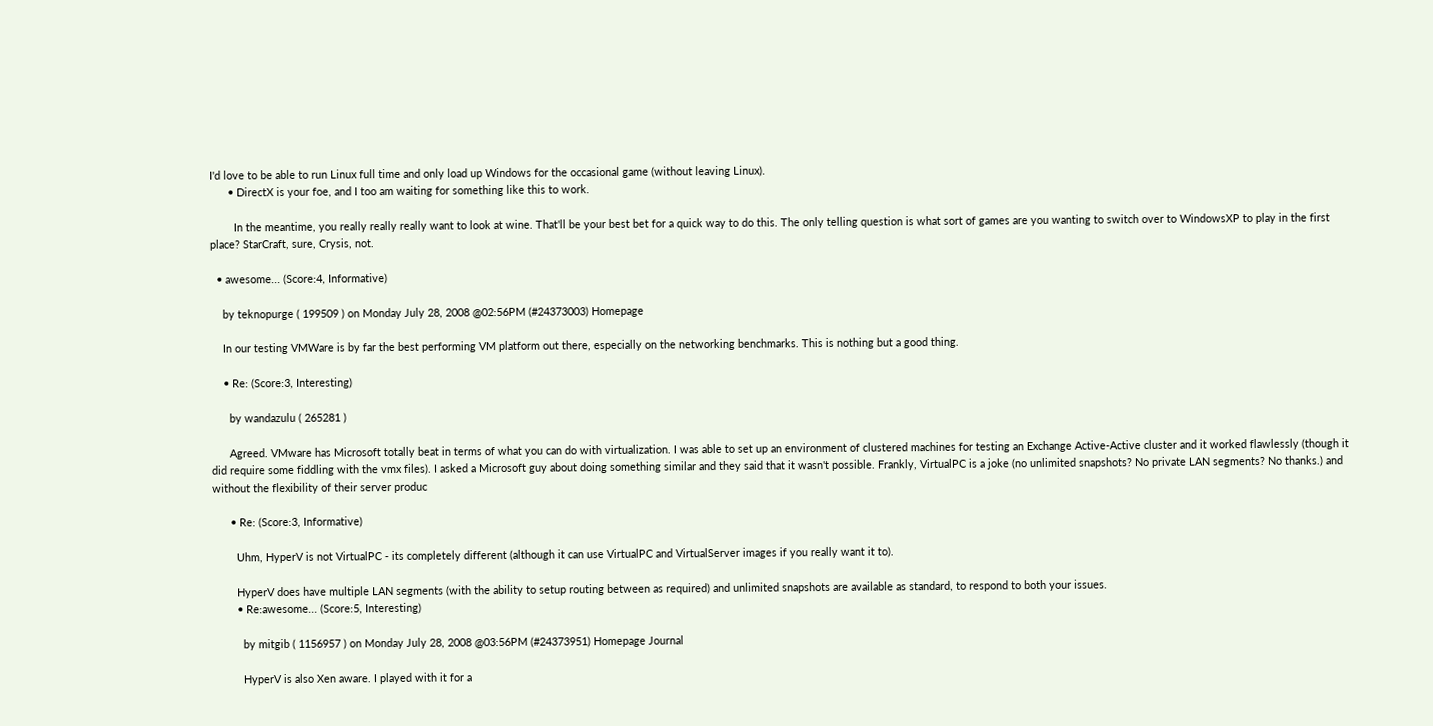I'd love to be able to run Linux full time and only load up Windows for the occasional game (without leaving Linux).
      • DirectX is your foe, and I too am waiting for something like this to work.

        In the meantime, you really really really want to look at wine. That'll be your best bet for a quick way to do this. The only telling question is what sort of games are you wanting to switch over to WindowsXP to play in the first place? StarCraft, sure, Crysis, not.

  • awesome... (Score:4, Informative)

    by teknopurge ( 199509 ) on Monday July 28, 2008 @02:56PM (#24373003) Homepage

    In our testing VMWare is by far the best performing VM platform out there, especially on the networking benchmarks. This is nothing but a good thing.

    • Re: (Score:3, Interesting)

      by wandazulu ( 265281 )

      Agreed. VMware has Microsoft totally beat in terms of what you can do with virtualization. I was able to set up an environment of clustered machines for testing an Exchange Active-Active cluster and it worked flawlessly (though it did require some fiddling with the vmx files). I asked a Microsoft guy about doing something similar and they said that it wasn't possible. Frankly, VirtualPC is a joke (no unlimited snapshots? No private LAN segments? No thanks.) and without the flexibility of their server produc

      • Re: (Score:3, Informative)

        Uhm, HyperV is not VirtualPC - its completely different (although it can use VirtualPC and VirtualServer images if you really want it to).

        HyperV does have multiple LAN segments (with the ability to setup routing between as required) and unlimited snapshots are available as standard, to respond to both your issues.
        • Re:awesome... (Score:5, Interesting)

          by mitgib ( 1156957 ) on Monday July 28, 2008 @03:56PM (#24373951) Homepage Journal

          HyperV is also Xen aware. I played with it for a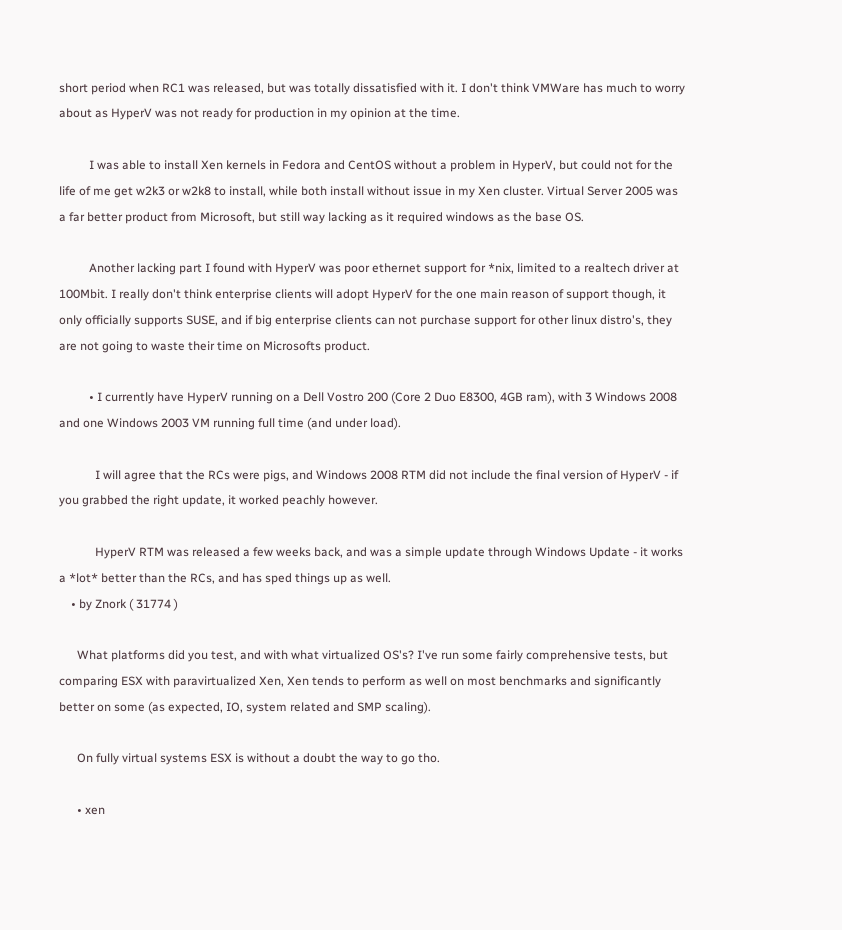short period when RC1 was released, but was totally dissatisfied with it. I don't think VMWare has much to worry about as HyperV was not ready for production in my opinion at the time.

          I was able to install Xen kernels in Fedora and CentOS without a problem in HyperV, but could not for the life of me get w2k3 or w2k8 to install, while both install without issue in my Xen cluster. Virtual Server 2005 was a far better product from Microsoft, but still way lacking as it required windows as the base OS.

          Another lacking part I found with HyperV was poor ethernet support for *nix, limited to a realtech driver at 100Mbit. I really don't think enterprise clients will adopt HyperV for the one main reason of support though, it only officially supports SUSE, and if big enterprise clients can not purchase support for other linux distro's, they are not going to waste their time on Microsofts product.

          • I currently have HyperV running on a Dell Vostro 200 (Core 2 Duo E8300, 4GB ram), with 3 Windows 2008 and one Windows 2003 VM running full time (and under load).

            I will agree that the RCs were pigs, and Windows 2008 RTM did not include the final version of HyperV - if you grabbed the right update, it worked peachly however.

            HyperV RTM was released a few weeks back, and was a simple update through Windows Update - it works a *lot* better than the RCs, and has sped things up as well.
    • by Znork ( 31774 )

      What platforms did you test, and with what virtualized OS's? I've run some fairly comprehensive tests, but comparing ESX with paravirtualized Xen, Xen tends to perform as well on most benchmarks and significantly better on some (as expected, IO, system related and SMP scaling).

      On fully virtual systems ESX is without a doubt the way to go tho.

      • xen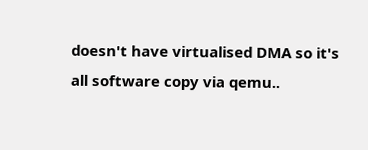doesn't have virtualised DMA so it's all software copy via qemu..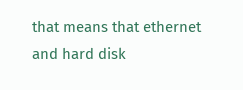that means that ethernet and hard disk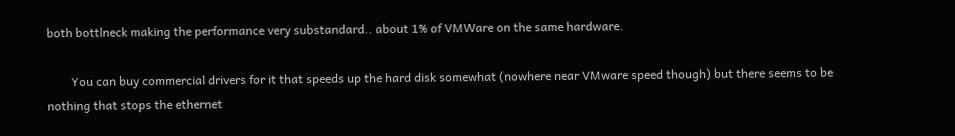both bottlneck making the performance very substandard.. about 1% of VMWare on the same hardware.

        You can buy commercial drivers for it that speeds up the hard disk somewhat (nowhere near VMware speed though) but there seems to be nothing that stops the ethernet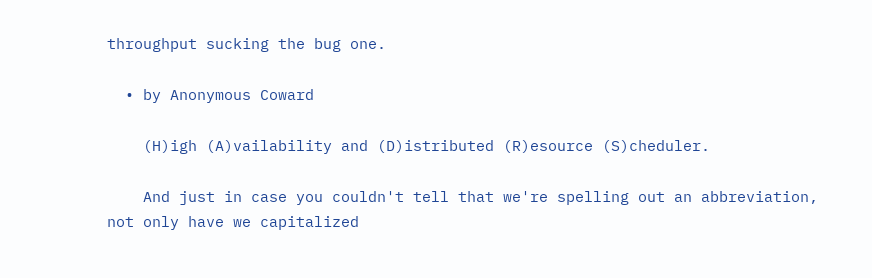throughput sucking the bug one.

  • by Anonymous Coward

    (H)igh (A)vailability and (D)istributed (R)esource (S)cheduler.

    And just in case you couldn't tell that we're spelling out an abbreviation, not only have we capitalized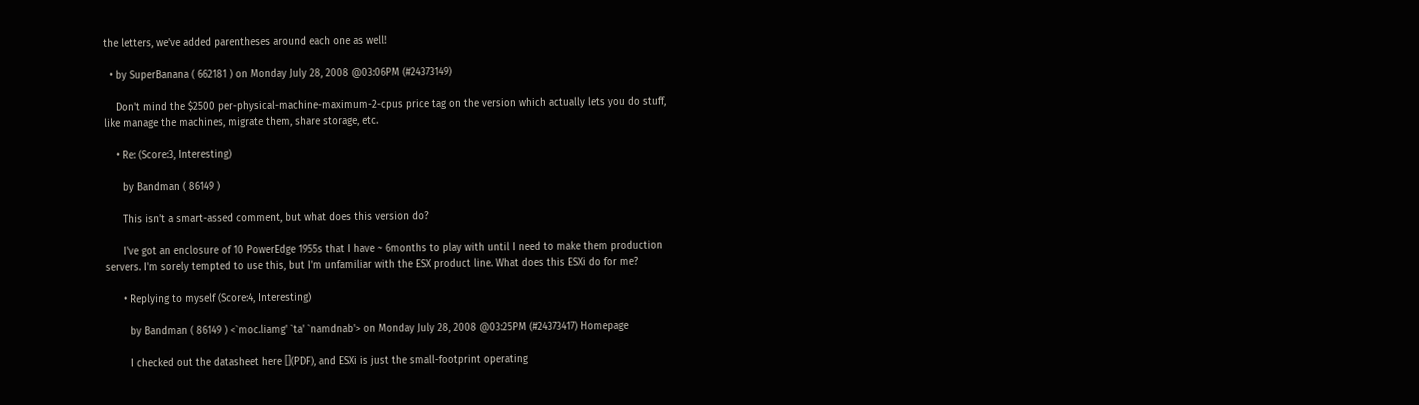the letters, we've added parentheses around each one as well!

  • by SuperBanana ( 662181 ) on Monday July 28, 2008 @03:06PM (#24373149)

    Don't mind the $2500 per-physical-machine-maximum-2-cpus price tag on the version which actually lets you do stuff, like manage the machines, migrate them, share storage, etc.

    • Re: (Score:3, Interesting)

      by Bandman ( 86149 )

      This isn't a smart-assed comment, but what does this version do?

      I've got an enclosure of 10 PowerEdge 1955s that I have ~ 6months to play with until I need to make them production servers. I'm sorely tempted to use this, but I'm unfamiliar with the ESX product line. What does this ESXi do for me?

      • Replying to myself (Score:4, Interesting)

        by Bandman ( 86149 ) <`moc.liamg' `ta' `namdnab'> on Monday July 28, 2008 @03:25PM (#24373417) Homepage

        I checked out the datasheet here [](PDF), and ESXi is just the small-footprint operating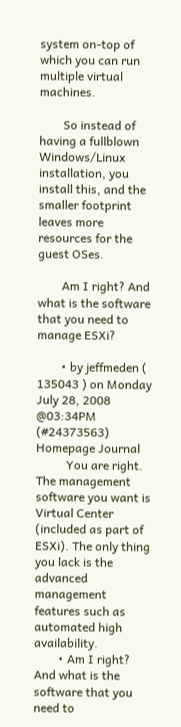system on-top of which you can run multiple virtual machines.

        So instead of having a fullblown Windows/Linux installation, you install this, and the smaller footprint leaves more resources for the guest OSes.

        Am I right? And what is the software that you need to manage ESXi?

        • by jeffmeden ( 135043 ) on Monday July 28, 2008 @03:34PM (#24373563) Homepage Journal
          You are right. The management software you want is Virtual Center (included as part of ESXi). The only thing you lack is the advanced management features such as automated high availability.
        • Am I right? And what is the software that you need to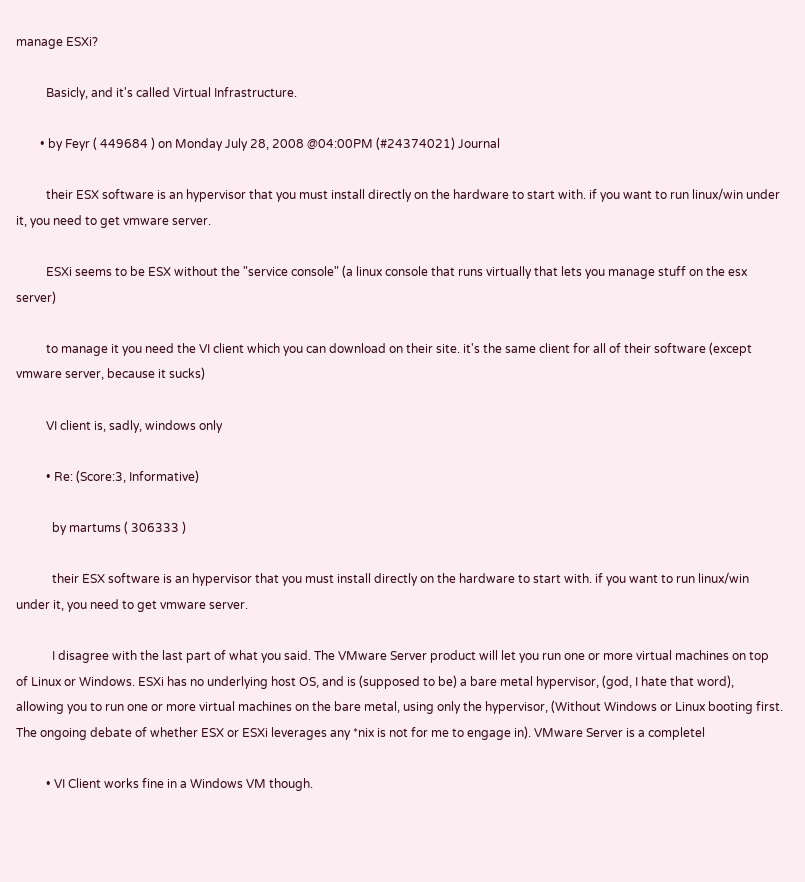manage ESXi?

          Basicly, and it's called Virtual Infrastructure.

        • by Feyr ( 449684 ) on Monday July 28, 2008 @04:00PM (#24374021) Journal

          their ESX software is an hypervisor that you must install directly on the hardware to start with. if you want to run linux/win under it, you need to get vmware server.

          ESXi seems to be ESX without the "service console" (a linux console that runs virtually that lets you manage stuff on the esx server)

          to manage it you need the VI client which you can download on their site. it's the same client for all of their software (except vmware server, because it sucks)

          VI client is, sadly, windows only

          • Re: (Score:3, Informative)

            by martums ( 306333 )

            their ESX software is an hypervisor that you must install directly on the hardware to start with. if you want to run linux/win under it, you need to get vmware server.

            I disagree with the last part of what you said. The VMware Server product will let you run one or more virtual machines on top of Linux or Windows. ESXi has no underlying host OS, and is (supposed to be) a bare metal hypervisor, (god, I hate that word), allowing you to run one or more virtual machines on the bare metal, using only the hypervisor, (Without Windows or Linux booting first. The ongoing debate of whether ESX or ESXi leverages any *nix is not for me to engage in). VMware Server is a completel

          • VI Client works fine in a Windows VM though.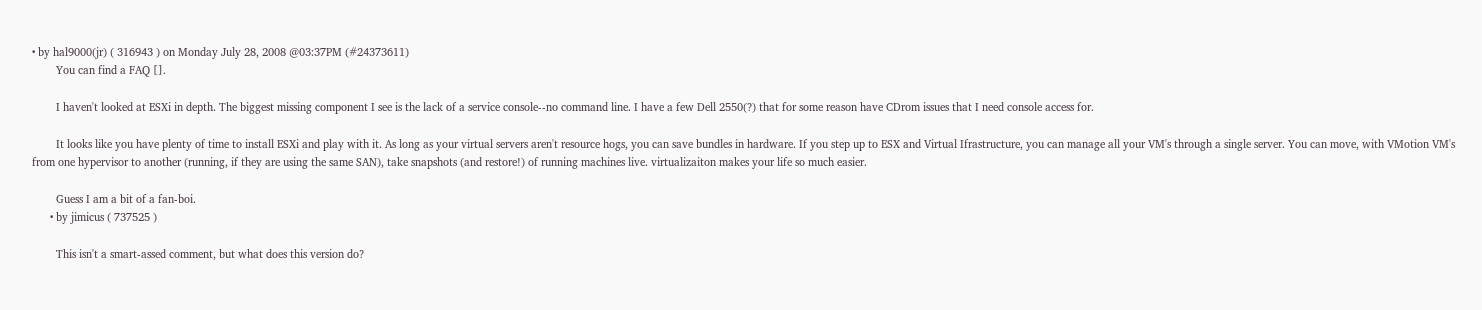• by hal9000(jr) ( 316943 ) on Monday July 28, 2008 @03:37PM (#24373611)
        You can find a FAQ [].

        I haven't looked at ESXi in depth. The biggest missing component I see is the lack of a service console--no command line. I have a few Dell 2550(?) that for some reason have CDrom issues that I need console access for.

        It looks like you have plenty of time to install ESXi and play with it. As long as your virtual servers aren't resource hogs, you can save bundles in hardware. If you step up to ESX and Virtual Ifrastructure, you can manage all your VM's through a single server. You can move, with VMotion VM's from one hypervisor to another (running, if they are using the same SAN), take snapshots (and restore!) of running machines live. virtualizaiton makes your life so much easier.

        Guess I am a bit of a fan-boi.
      • by jimicus ( 737525 )

        This isn't a smart-assed comment, but what does this version do?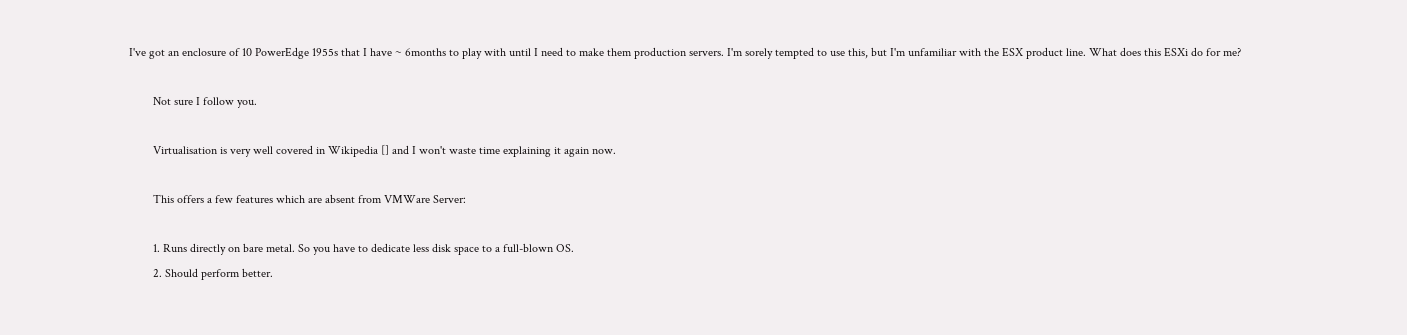I've got an enclosure of 10 PowerEdge 1955s that I have ~ 6months to play with until I need to make them production servers. I'm sorely tempted to use this, but I'm unfamiliar with the ESX product line. What does this ESXi do for me?

        Not sure I follow you.

        Virtualisation is very well covered in Wikipedia [] and I won't waste time explaining it again now.

        This offers a few features which are absent from VMWare Server:

        1. Runs directly on bare metal. So you have to dedicate less disk space to a full-blown OS.
        2. Should perform better.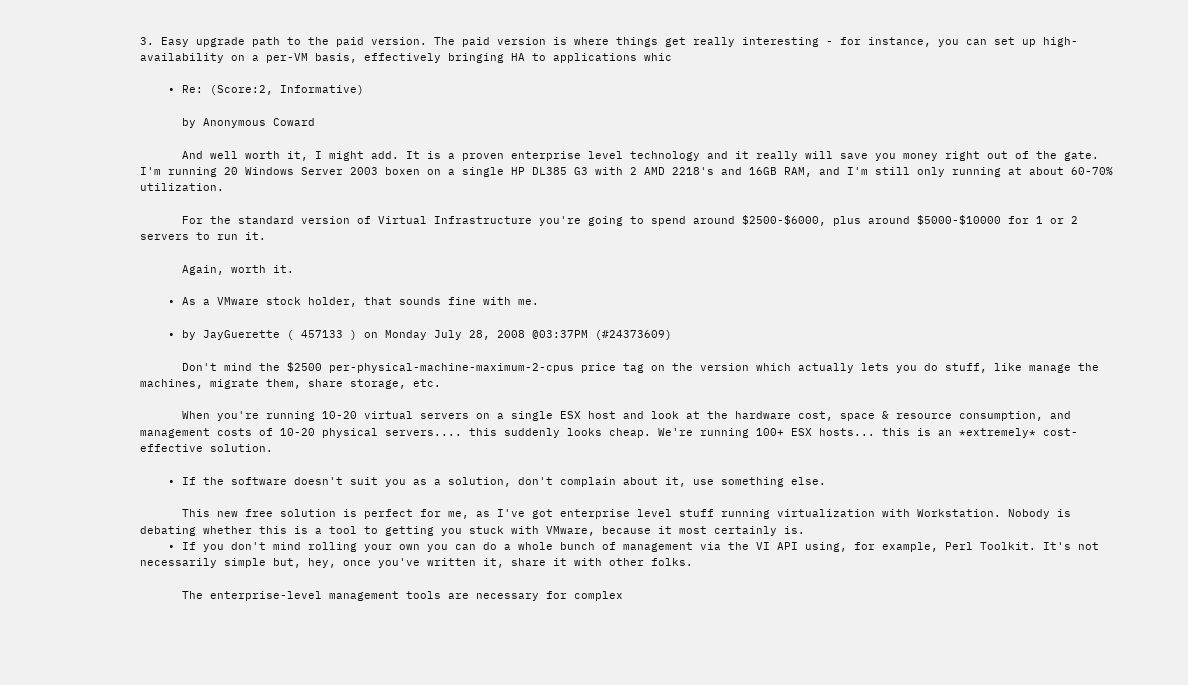3. Easy upgrade path to the paid version. The paid version is where things get really interesting - for instance, you can set up high-availability on a per-VM basis, effectively bringing HA to applications whic

    • Re: (Score:2, Informative)

      by Anonymous Coward

      And well worth it, I might add. It is a proven enterprise level technology and it really will save you money right out of the gate. I'm running 20 Windows Server 2003 boxen on a single HP DL385 G3 with 2 AMD 2218's and 16GB RAM, and I'm still only running at about 60-70% utilization.

      For the standard version of Virtual Infrastructure you're going to spend around $2500-$6000, plus around $5000-$10000 for 1 or 2 servers to run it.

      Again, worth it.

    • As a VMware stock holder, that sounds fine with me.

    • by JayGuerette ( 457133 ) on Monday July 28, 2008 @03:37PM (#24373609)

      Don't mind the $2500 per-physical-machine-maximum-2-cpus price tag on the version which actually lets you do stuff, like manage the machines, migrate them, share storage, etc.

      When you're running 10-20 virtual servers on a single ESX host and look at the hardware cost, space & resource consumption, and management costs of 10-20 physical servers.... this suddenly looks cheap. We're running 100+ ESX hosts... this is an *extremely* cost-effective solution.

    • If the software doesn't suit you as a solution, don't complain about it, use something else.

      This new free solution is perfect for me, as I've got enterprise level stuff running virtualization with Workstation. Nobody is debating whether this is a tool to getting you stuck with VMware, because it most certainly is.
    • If you don't mind rolling your own you can do a whole bunch of management via the VI API using, for example, Perl Toolkit. It's not necessarily simple but, hey, once you've written it, share it with other folks.

      The enterprise-level management tools are necessary for complex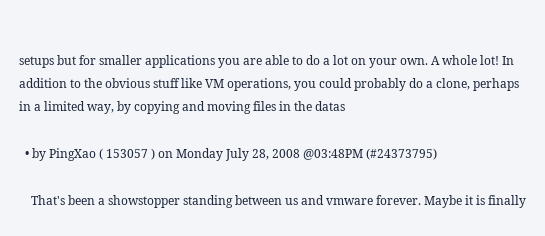setups but for smaller applications you are able to do a lot on your own. A whole lot! In addition to the obvious stuff like VM operations, you could probably do a clone, perhaps in a limited way, by copying and moving files in the datas

  • by PingXao ( 153057 ) on Monday July 28, 2008 @03:48PM (#24373795)

    That's been a showstopper standing between us and vmware forever. Maybe it is finally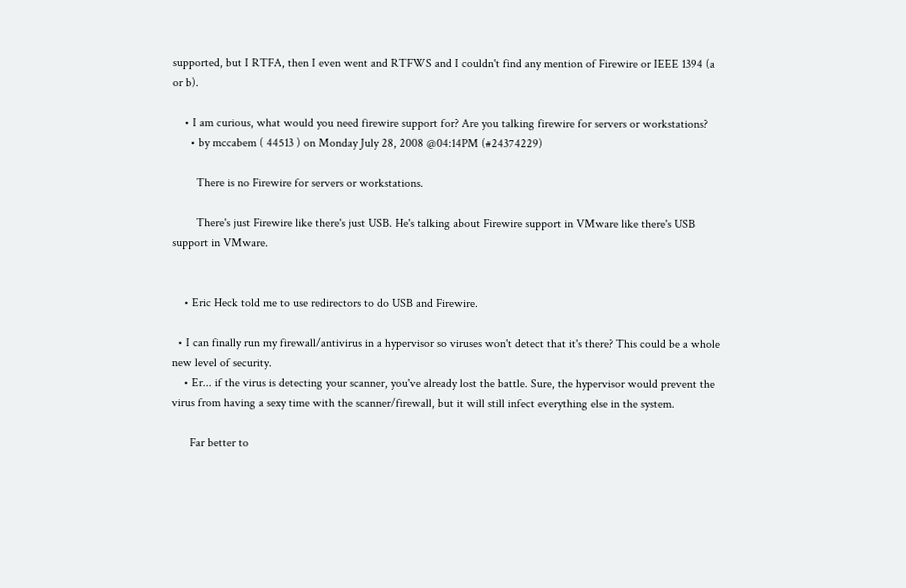supported, but I RTFA, then I even went and RTFWS and I couldn't find any mention of Firewire or IEEE 1394 (a or b).

    • I am curious, what would you need firewire support for? Are you talking firewire for servers or workstations?
      • by mccabem ( 44513 ) on Monday July 28, 2008 @04:14PM (#24374229)

        There is no Firewire for servers or workstations.

        There's just Firewire like there's just USB. He's talking about Firewire support in VMware like there's USB support in VMware.


    • Eric Heck told me to use redirectors to do USB and Firewire.

  • I can finally run my firewall/antivirus in a hypervisor so viruses won't detect that it's there? This could be a whole new level of security.
    • Er... if the virus is detecting your scanner, you've already lost the battle. Sure, the hypervisor would prevent the virus from having a sexy time with the scanner/firewall, but it will still infect everything else in the system.

      Far better to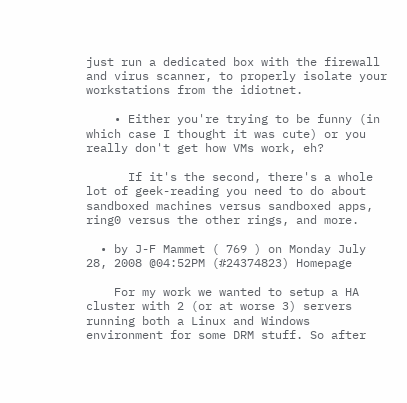just run a dedicated box with the firewall and virus scanner, to properly isolate your workstations from the idiotnet.

    • Either you're trying to be funny (in which case I thought it was cute) or you really don't get how VMs work, eh?

      If it's the second, there's a whole lot of geek-reading you need to do about sandboxed machines versus sandboxed apps, ring0 versus the other rings, and more.

  • by J-F Mammet ( 769 ) on Monday July 28, 2008 @04:52PM (#24374823) Homepage

    For my work we wanted to setup a HA cluster with 2 (or at worse 3) servers running both a Linux and Windows environment for some DRM stuff. So after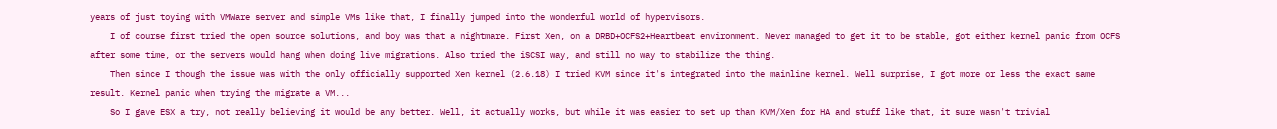years of just toying with VMWare server and simple VMs like that, I finally jumped into the wonderful world of hypervisors.
    I of course first tried the open source solutions, and boy was that a nightmare. First Xen, on a DRBD+OCFS2+Heartbeat environment. Never managed to get it to be stable, got either kernel panic from OCFS after some time, or the servers would hang when doing live migrations. Also tried the iSCSI way, and still no way to stabilize the thing.
    Then since I though the issue was with the only officially supported Xen kernel (2.6.18) I tried KVM since it's integrated into the mainline kernel. Well surprise, I got more or less the exact same result. Kernel panic when trying the migrate a VM...
    So I gave ESX a try, not really believing it would be any better. Well, it actually works, but while it was easier to set up than KVM/Xen for HA and stuff like that, it sure wasn't trivial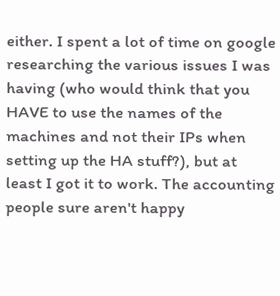either. I spent a lot of time on google researching the various issues I was having (who would think that you HAVE to use the names of the machines and not their IPs when setting up the HA stuff?), but at least I got it to work. The accounting people sure aren't happy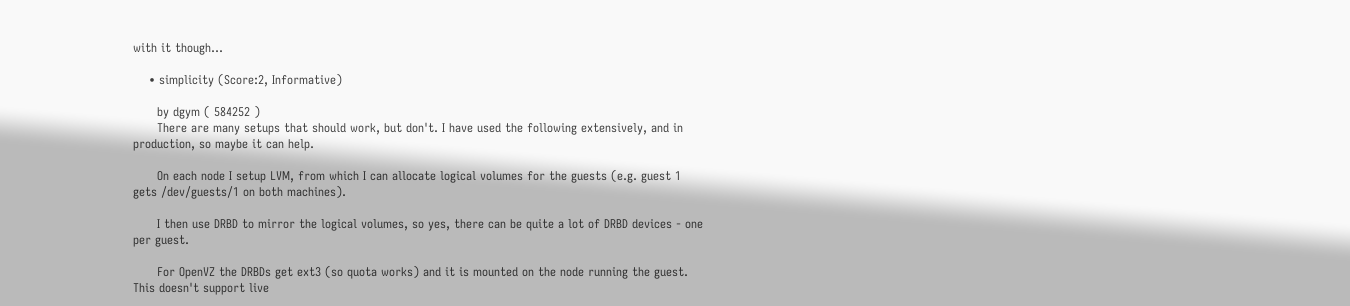with it though...

    • simplicity (Score:2, Informative)

      by dgym ( 584252 )
      There are many setups that should work, but don't. I have used the following extensively, and in production, so maybe it can help.

      On each node I setup LVM, from which I can allocate logical volumes for the guests (e.g. guest 1 gets /dev/guests/1 on both machines).

      I then use DRBD to mirror the logical volumes, so yes, there can be quite a lot of DRBD devices - one per guest.

      For OpenVZ the DRBDs get ext3 (so quota works) and it is mounted on the node running the guest. This doesn't support live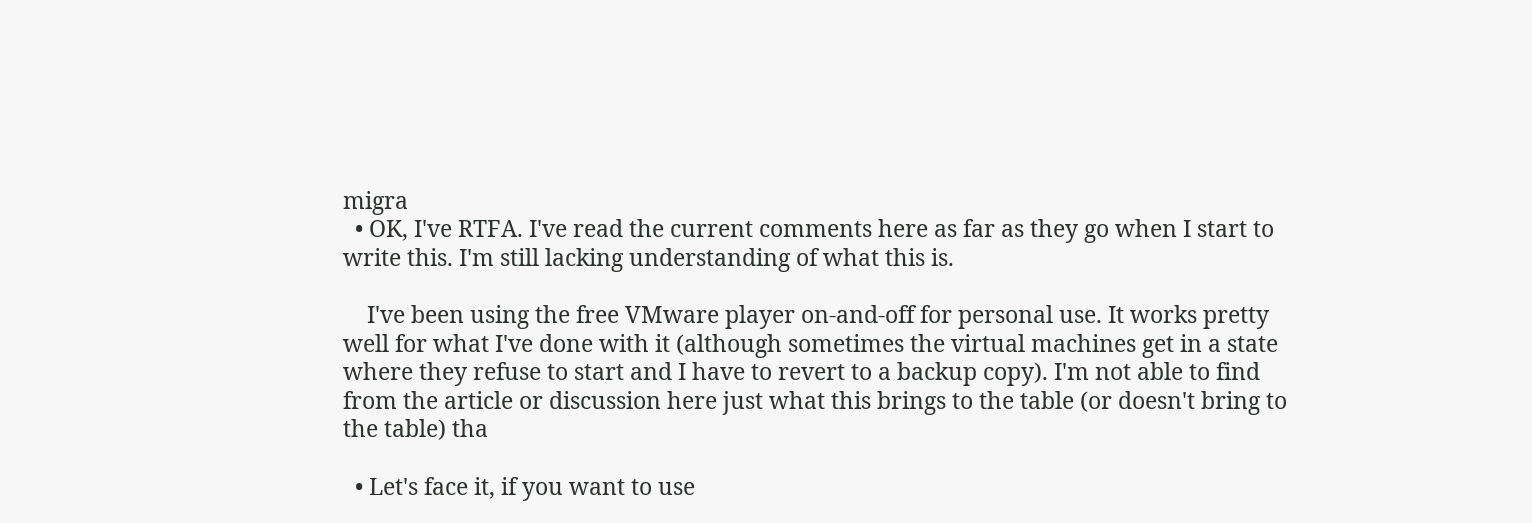migra
  • OK, I've RTFA. I've read the current comments here as far as they go when I start to write this. I'm still lacking understanding of what this is.

    I've been using the free VMware player on-and-off for personal use. It works pretty well for what I've done with it (although sometimes the virtual machines get in a state where they refuse to start and I have to revert to a backup copy). I'm not able to find from the article or discussion here just what this brings to the table (or doesn't bring to the table) tha

  • Let's face it, if you want to use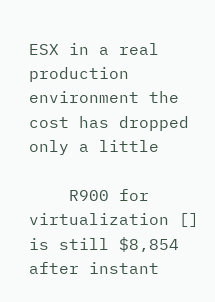ESX in a real production environment the cost has dropped only a little

    R900 for virtualization [] is still $8,854 after instant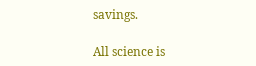savings.

All science is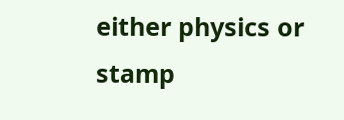either physics or stamp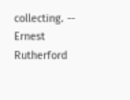collecting. -- Ernest Rutherford